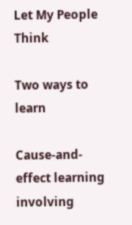Let My People Think

Two ways to learn

Cause-and-effect learning involving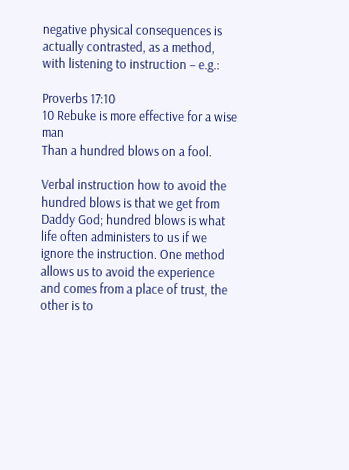negative physical consequences is actually contrasted, as a method, with listening to instruction – e.g.:

Proverbs 17:10
10 Rebuke is more effective for a wise man
Than a hundred blows on a fool.

Verbal instruction how to avoid the hundred blows is that we get from Daddy God; hundred blows is what life often administers to us if we ignore the instruction. One method allows us to avoid the experience and comes from a place of trust, the other is to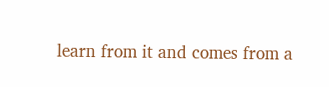learn from it and comes from a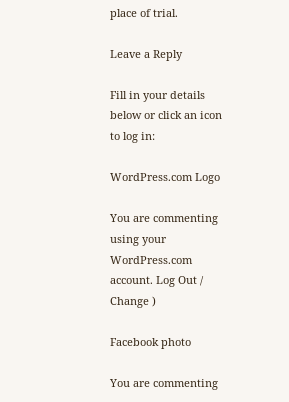place of trial.

Leave a Reply

Fill in your details below or click an icon to log in:

WordPress.com Logo

You are commenting using your WordPress.com account. Log Out /  Change )

Facebook photo

You are commenting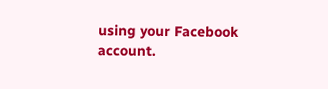using your Facebook account.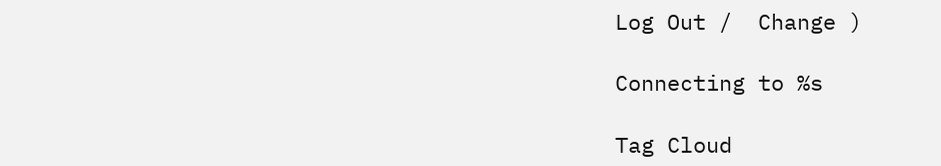Log Out /  Change )

Connecting to %s

Tag Cloud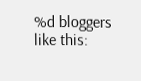%d bloggers like this: